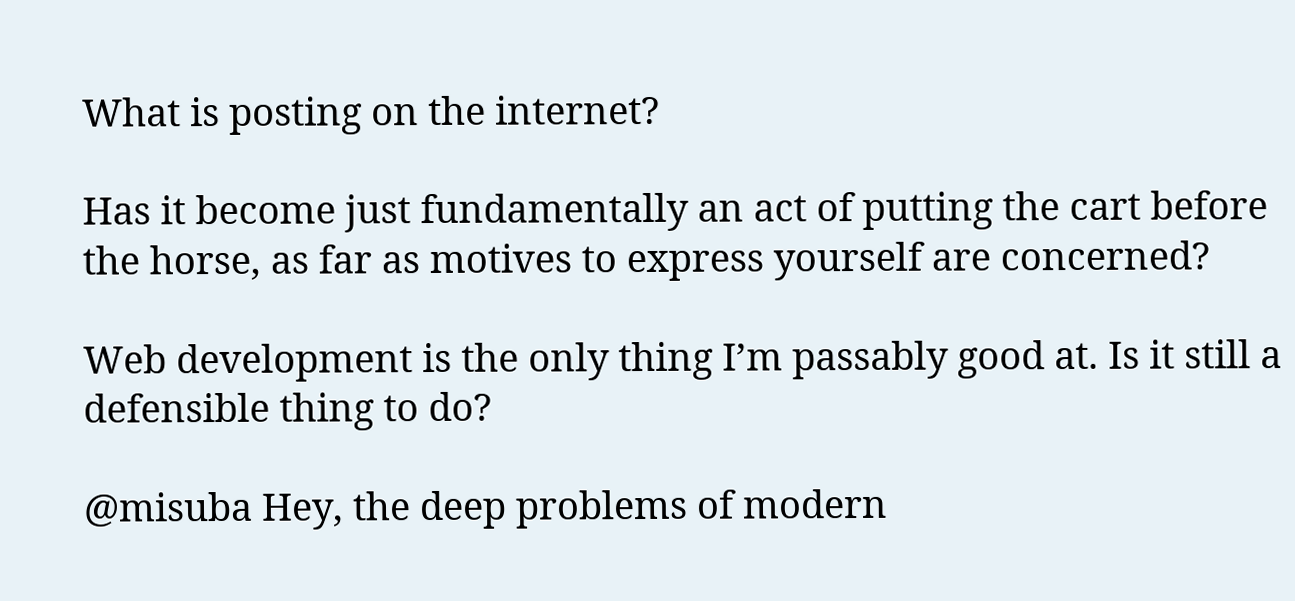What is posting on the internet?

Has it become just fundamentally an act of putting the cart before the horse, as far as motives to express yourself are concerned?

Web development is the only thing I’m passably good at. Is it still a defensible thing to do?

@misuba Hey, the deep problems of modern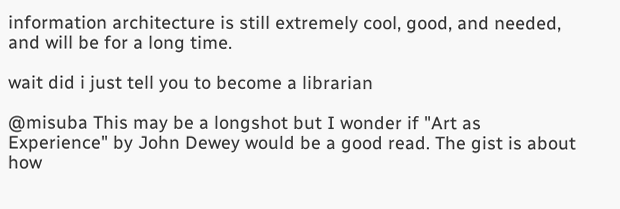information architecture is still extremely cool, good, and needed, and will be for a long time.

wait did i just tell you to become a librarian

@misuba This may be a longshot but I wonder if "Art as Experience" by John Dewey would be a good read. The gist is about how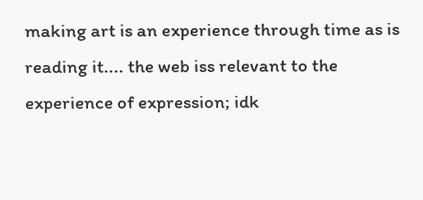making art is an experience through time as is reading it.... the web iss relevant to the experience of expression; idk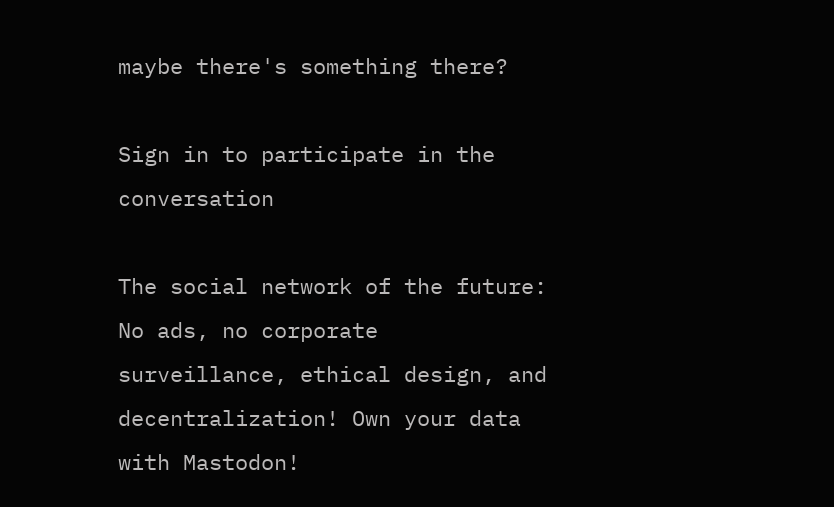maybe there's something there?

Sign in to participate in the conversation

The social network of the future: No ads, no corporate surveillance, ethical design, and decentralization! Own your data with Mastodon!